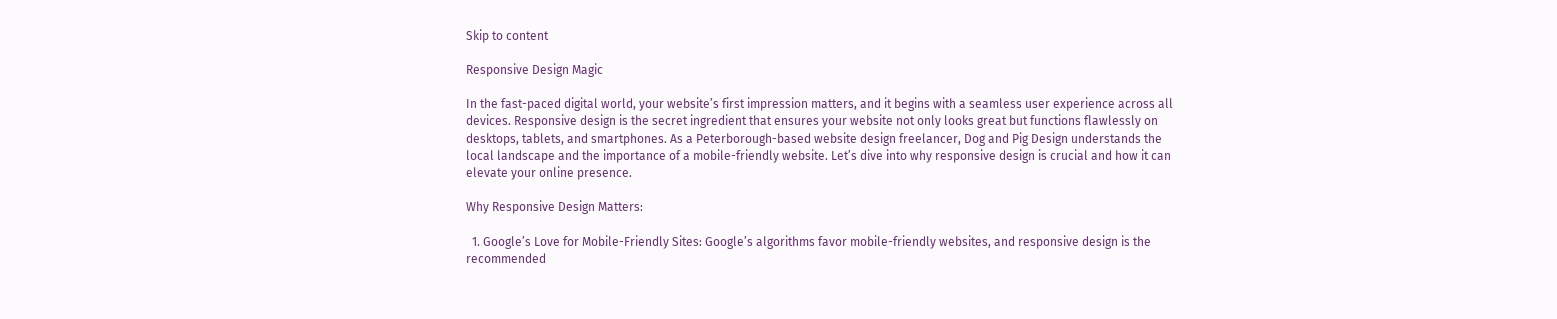Skip to content

Responsive Design Magic

In the fast-paced digital world, your website’s first impression matters, and it begins with a seamless user experience across all devices. Responsive design is the secret ingredient that ensures your website not only looks great but functions flawlessly on desktops, tablets, and smartphones. As a Peterborough-based website design freelancer, Dog and Pig Design understands the local landscape and the importance of a mobile-friendly website. Let’s dive into why responsive design is crucial and how it can elevate your online presence.

Why Responsive Design Matters:

  1. Google’s Love for Mobile-Friendly Sites: Google’s algorithms favor mobile-friendly websites, and responsive design is the recommended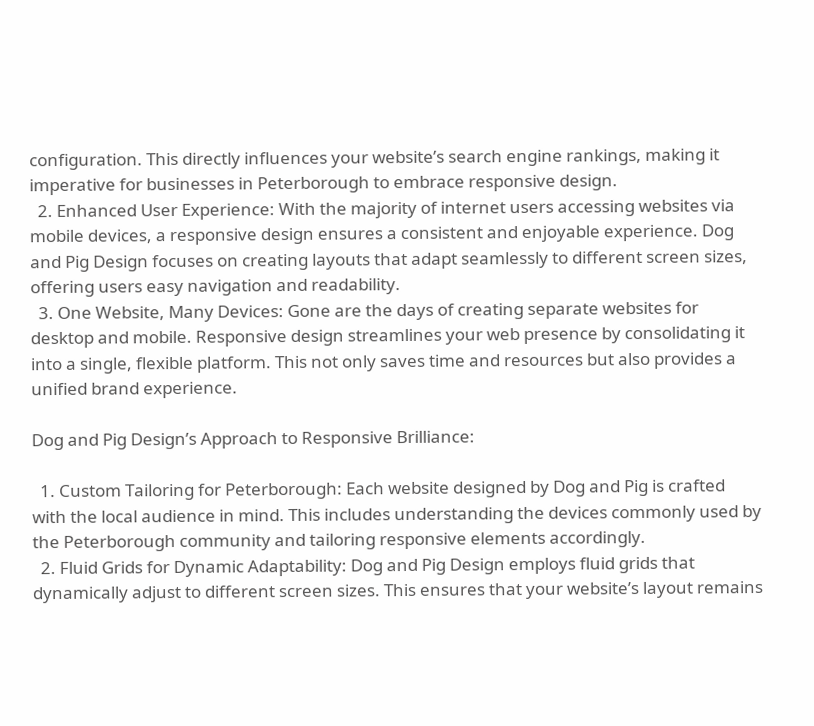configuration. This directly influences your website’s search engine rankings, making it imperative for businesses in Peterborough to embrace responsive design.
  2. Enhanced User Experience: With the majority of internet users accessing websites via mobile devices, a responsive design ensures a consistent and enjoyable experience. Dog and Pig Design focuses on creating layouts that adapt seamlessly to different screen sizes, offering users easy navigation and readability.
  3. One Website, Many Devices: Gone are the days of creating separate websites for desktop and mobile. Responsive design streamlines your web presence by consolidating it into a single, flexible platform. This not only saves time and resources but also provides a unified brand experience.

Dog and Pig Design’s Approach to Responsive Brilliance:

  1. Custom Tailoring for Peterborough: Each website designed by Dog and Pig is crafted with the local audience in mind. This includes understanding the devices commonly used by the Peterborough community and tailoring responsive elements accordingly.
  2. Fluid Grids for Dynamic Adaptability: Dog and Pig Design employs fluid grids that dynamically adjust to different screen sizes. This ensures that your website’s layout remains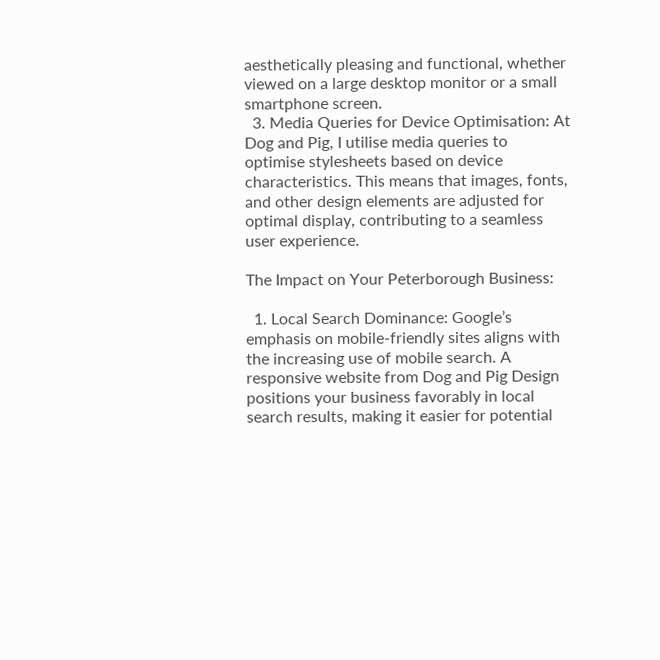aesthetically pleasing and functional, whether viewed on a large desktop monitor or a small smartphone screen.
  3. Media Queries for Device Optimisation: At Dog and Pig, I utilise media queries to optimise stylesheets based on device characteristics. This means that images, fonts, and other design elements are adjusted for optimal display, contributing to a seamless user experience.

The Impact on Your Peterborough Business:

  1. Local Search Dominance: Google’s emphasis on mobile-friendly sites aligns with the increasing use of mobile search. A responsive website from Dog and Pig Design positions your business favorably in local search results, making it easier for potential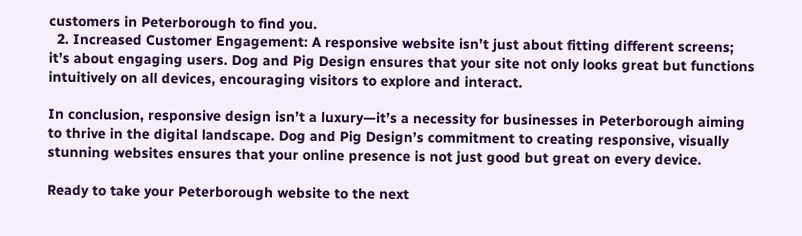customers in Peterborough to find you.
  2. Increased Customer Engagement: A responsive website isn’t just about fitting different screens; it’s about engaging users. Dog and Pig Design ensures that your site not only looks great but functions intuitively on all devices, encouraging visitors to explore and interact.

In conclusion, responsive design isn’t a luxury—it’s a necessity for businesses in Peterborough aiming to thrive in the digital landscape. Dog and Pig Design’s commitment to creating responsive, visually stunning websites ensures that your online presence is not just good but great on every device.

Ready to take your Peterborough website to the next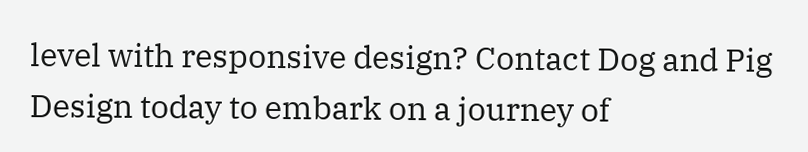level with responsive design? Contact Dog and Pig Design today to embark on a journey of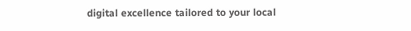digital excellence tailored to your local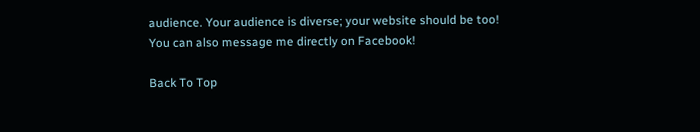audience. Your audience is diverse; your website should be too! You can also message me directly on Facebook!

Back To Top